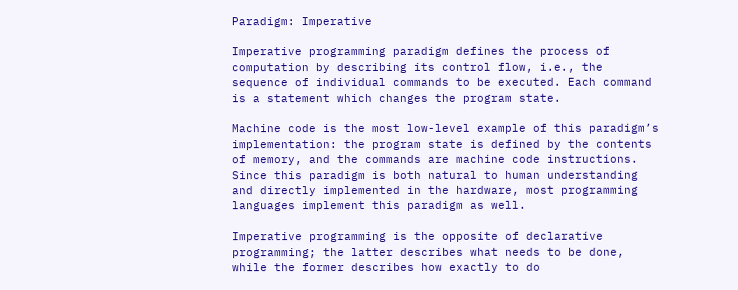Paradigm: Imperative

Imperative programming paradigm defines the process of computation by describing its control flow, i.e., the sequence of individual commands to be executed. Each command is a statement which changes the program state.

Machine code is the most low-level example of this paradigm’s implementation: the program state is defined by the contents of memory, and the commands are machine code instructions. Since this paradigm is both natural to human understanding and directly implemented in the hardware, most programming languages implement this paradigm as well.

Imperative programming is the opposite of declarative programming; the latter describes what needs to be done, while the former describes how exactly to do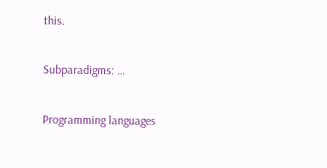this.

Subparadigms: …

Programming languages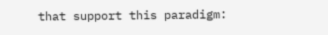that support this paradigm: